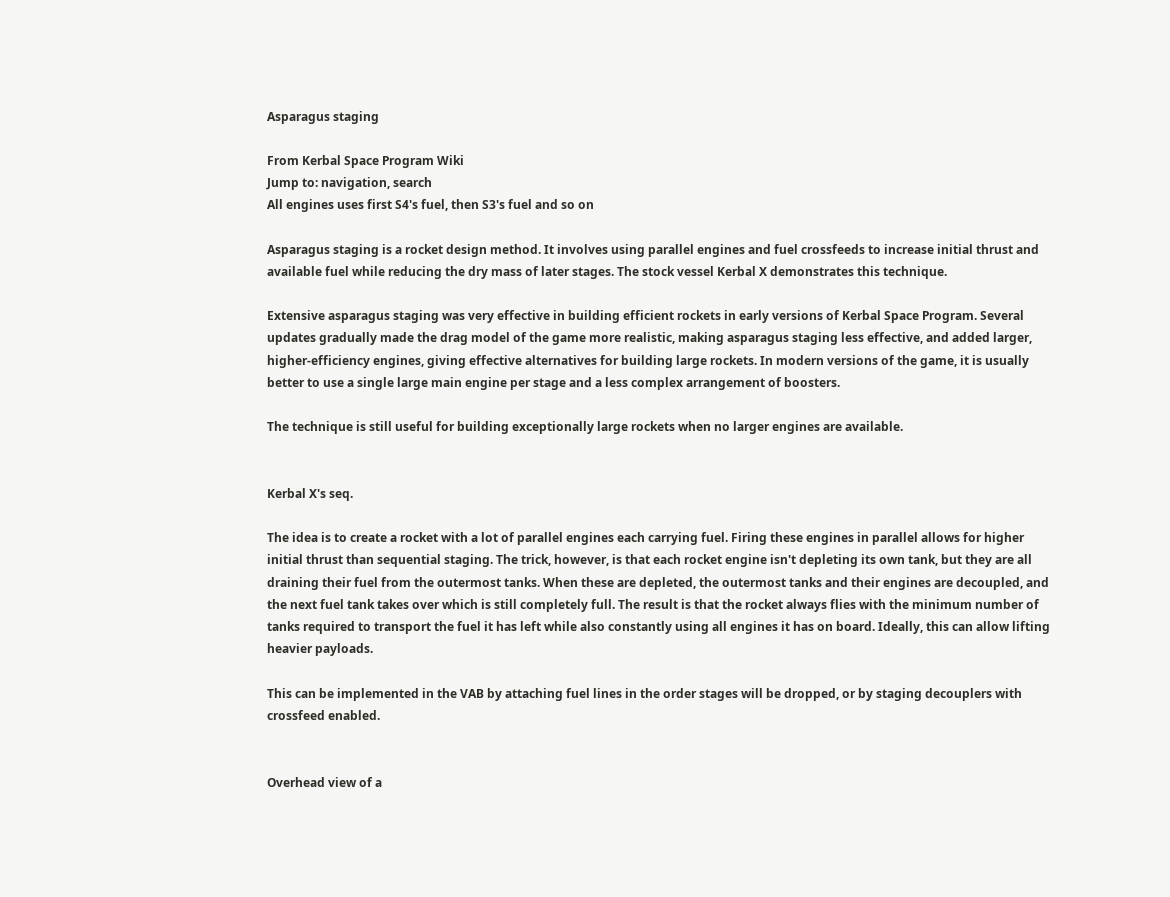Asparagus staging

From Kerbal Space Program Wiki
Jump to: navigation, search
All engines uses first S4's fuel, then S3's fuel and so on

Asparagus staging is a rocket design method. It involves using parallel engines and fuel crossfeeds to increase initial thrust and available fuel while reducing the dry mass of later stages. The stock vessel Kerbal X demonstrates this technique.

Extensive asparagus staging was very effective in building efficient rockets in early versions of Kerbal Space Program. Several updates gradually made the drag model of the game more realistic, making asparagus staging less effective, and added larger, higher-efficiency engines, giving effective alternatives for building large rockets. In modern versions of the game, it is usually better to use a single large main engine per stage and a less complex arrangement of boosters.

The technique is still useful for building exceptionally large rockets when no larger engines are available.


Kerbal X's seq.

The idea is to create a rocket with a lot of parallel engines each carrying fuel. Firing these engines in parallel allows for higher initial thrust than sequential staging. The trick, however, is that each rocket engine isn't depleting its own tank, but they are all draining their fuel from the outermost tanks. When these are depleted, the outermost tanks and their engines are decoupled, and the next fuel tank takes over which is still completely full. The result is that the rocket always flies with the minimum number of tanks required to transport the fuel it has left while also constantly using all engines it has on board. Ideally, this can allow lifting heavier payloads.

This can be implemented in the VAB by attaching fuel lines in the order stages will be dropped, or by staging decouplers with crossfeed enabled.


Overhead view of a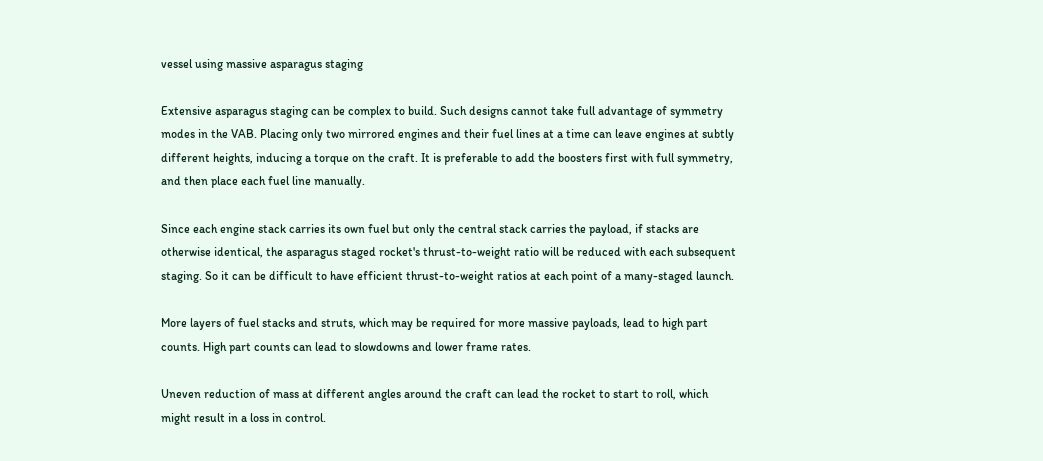vessel using massive asparagus staging

Extensive asparagus staging can be complex to build. Such designs cannot take full advantage of symmetry modes in the VAB. Placing only two mirrored engines and their fuel lines at a time can leave engines at subtly different heights, inducing a torque on the craft. It is preferable to add the boosters first with full symmetry, and then place each fuel line manually.

Since each engine stack carries its own fuel but only the central stack carries the payload, if stacks are otherwise identical, the asparagus staged rocket's thrust-to-weight ratio will be reduced with each subsequent staging. So it can be difficult to have efficient thrust-to-weight ratios at each point of a many-staged launch.

More layers of fuel stacks and struts, which may be required for more massive payloads, lead to high part counts. High part counts can lead to slowdowns and lower frame rates.

Uneven reduction of mass at different angles around the craft can lead the rocket to start to roll, which might result in a loss in control.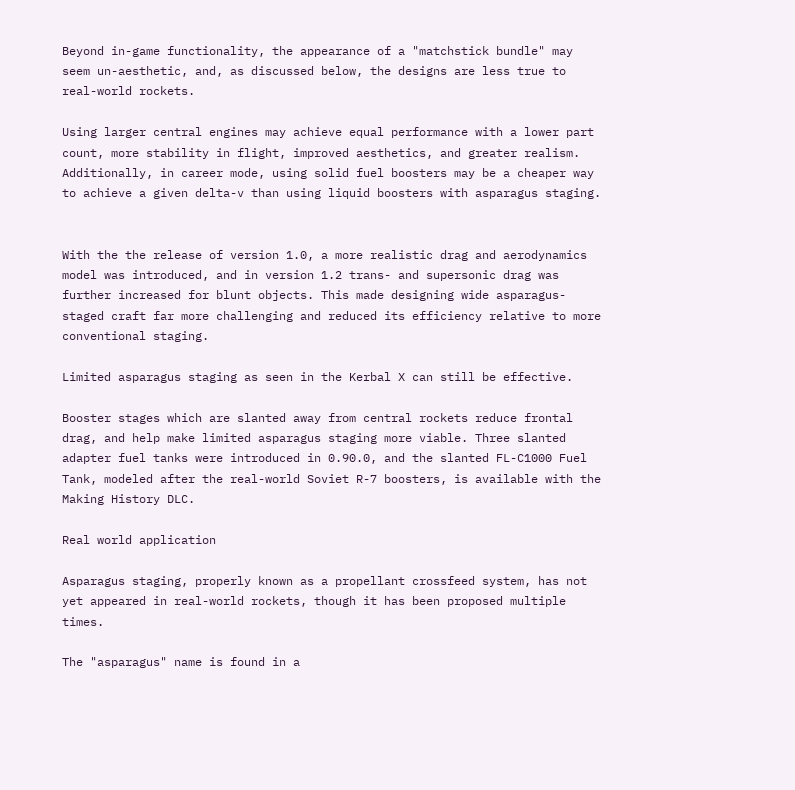Beyond in-game functionality, the appearance of a "matchstick bundle" may seem un-aesthetic, and, as discussed below, the designs are less true to real-world rockets.

Using larger central engines may achieve equal performance with a lower part count, more stability in flight, improved aesthetics, and greater realism. Additionally, in career mode, using solid fuel boosters may be a cheaper way to achieve a given delta-v than using liquid boosters with asparagus staging.


With the the release of version 1.0, a more realistic drag and aerodynamics model was introduced, and in version 1.2 trans- and supersonic drag was further increased for blunt objects. This made designing wide asparagus-staged craft far more challenging and reduced its efficiency relative to more conventional staging.

Limited asparagus staging as seen in the Kerbal X can still be effective.

Booster stages which are slanted away from central rockets reduce frontal drag, and help make limited asparagus staging more viable. Three slanted adapter fuel tanks were introduced in 0.90.0, and the slanted FL-C1000 Fuel Tank, modeled after the real-world Soviet R-7 boosters, is available with the Making History DLC.

Real world application

Asparagus staging, properly known as a propellant crossfeed system, has not yet appeared in real-world rockets, though it has been proposed multiple times.

The "asparagus" name is found in a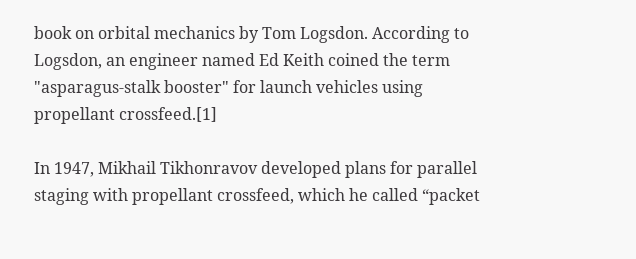book on orbital mechanics by Tom Logsdon. According to Logsdon, an engineer named Ed Keith coined the term "asparagus-stalk booster" for launch vehicles using propellant crossfeed.[1]

In 1947, Mikhail Tikhonravov developed plans for parallel staging with propellant crossfeed, which he called “packet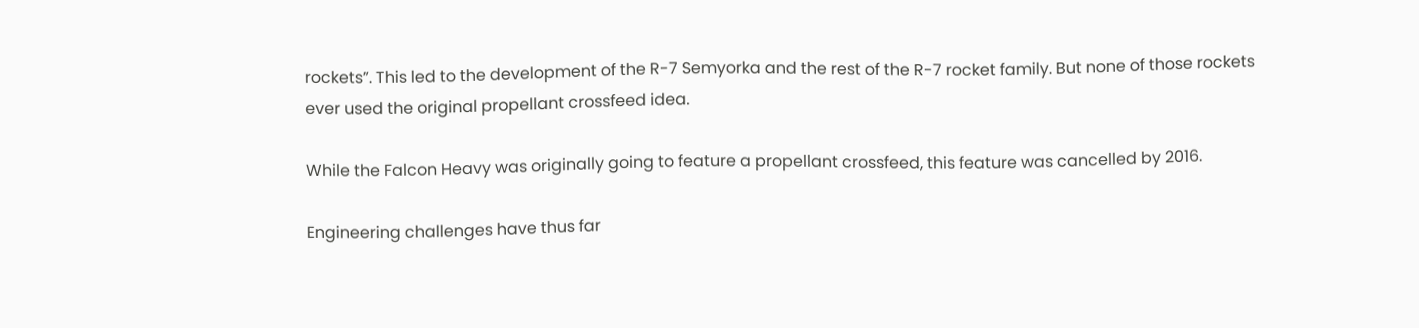rockets”. This led to the development of the R-7 Semyorka and the rest of the R-7 rocket family. But none of those rockets ever used the original propellant crossfeed idea.

While the Falcon Heavy was originally going to feature a propellant crossfeed, this feature was cancelled by 2016.

Engineering challenges have thus far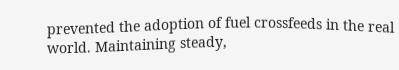prevented the adoption of fuel crossfeeds in the real world. Maintaining steady,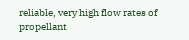reliable, very high flow rates of propellant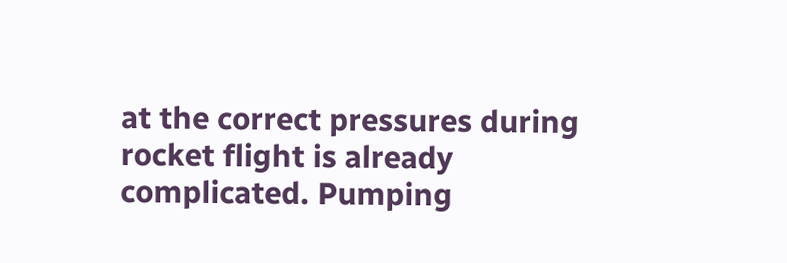at the correct pressures during rocket flight is already complicated. Pumping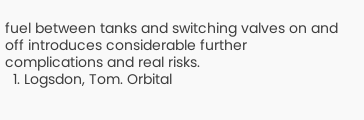fuel between tanks and switching valves on and off introduces considerable further complications and real risks.
  1. Logsdon, Tom. Orbital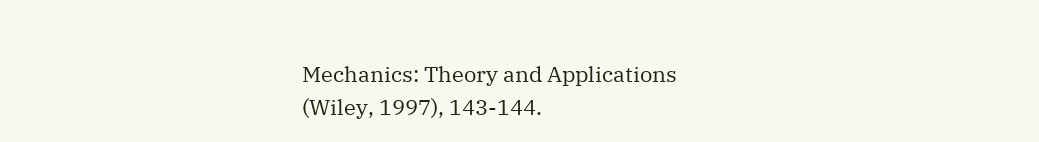Mechanics: Theory and Applications (Wiley, 1997), 143-144.